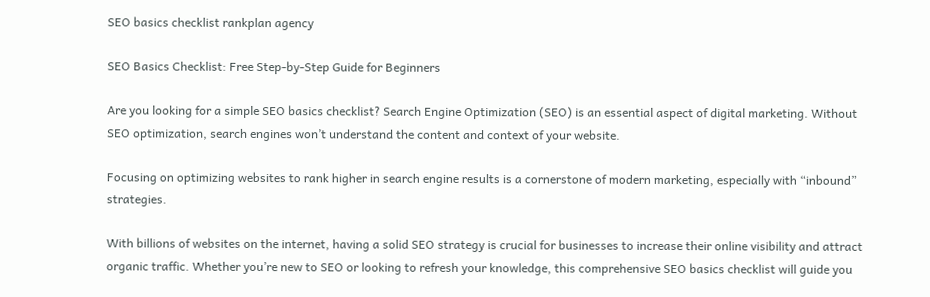SEO basics checklist rankplan agency

SEO Basics Checklist: Free Step-by-Step Guide for Beginners

Are you looking for a simple SEO basics checklist? Search Engine Optimization (SEO) is an essential aspect of digital marketing. Without SEO optimization, search engines won’t understand the content and context of your website.

Focusing on optimizing websites to rank higher in search engine results is a cornerstone of modern marketing, especially with “inbound” strategies.

With billions of websites on the internet, having a solid SEO strategy is crucial for businesses to increase their online visibility and attract organic traffic. Whether you’re new to SEO or looking to refresh your knowledge, this comprehensive SEO basics checklist will guide you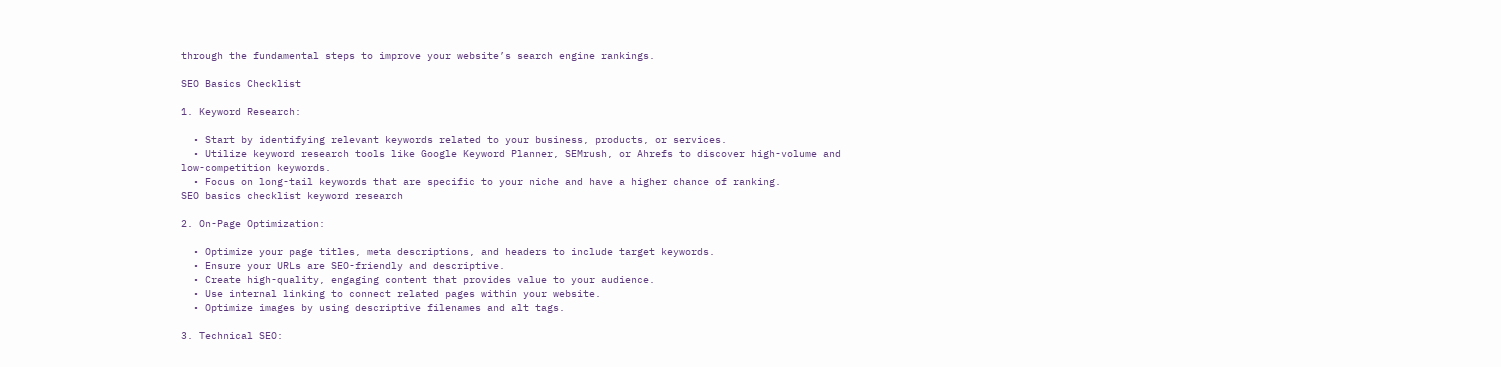through the fundamental steps to improve your website’s search engine rankings.

SEO Basics Checklist

1. Keyword Research:

  • Start by identifying relevant keywords related to your business, products, or services.
  • Utilize keyword research tools like Google Keyword Planner, SEMrush, or Ahrefs to discover high-volume and low-competition keywords.
  • Focus on long-tail keywords that are specific to your niche and have a higher chance of ranking.
SEO basics checklist keyword research

2. On-Page Optimization:

  • Optimize your page titles, meta descriptions, and headers to include target keywords.
  • Ensure your URLs are SEO-friendly and descriptive.
  • Create high-quality, engaging content that provides value to your audience.
  • Use internal linking to connect related pages within your website.
  • Optimize images by using descriptive filenames and alt tags.

3. Technical SEO: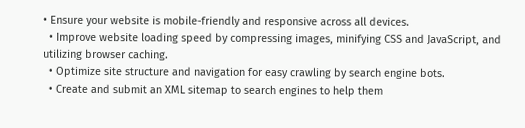• Ensure your website is mobile-friendly and responsive across all devices.
  • Improve website loading speed by compressing images, minifying CSS and JavaScript, and utilizing browser caching.
  • Optimize site structure and navigation for easy crawling by search engine bots.
  • Create and submit an XML sitemap to search engines to help them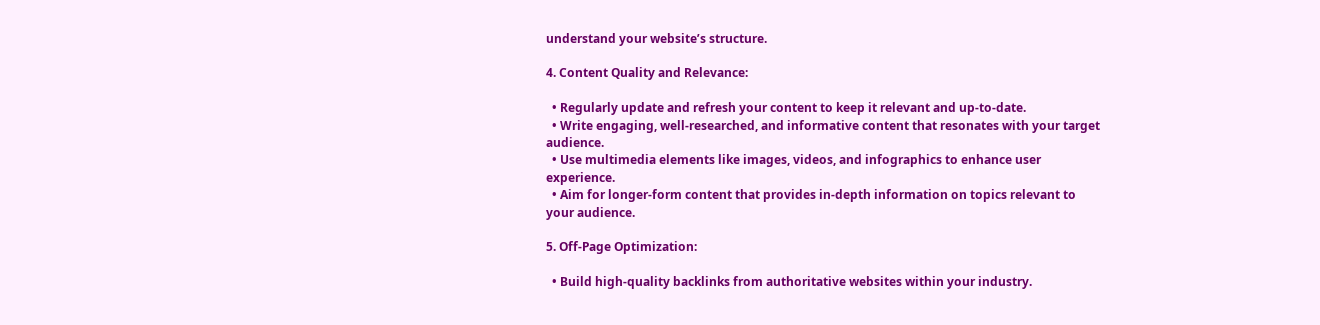understand your website’s structure.

4. Content Quality and Relevance:

  • Regularly update and refresh your content to keep it relevant and up-to-date.
  • Write engaging, well-researched, and informative content that resonates with your target audience.
  • Use multimedia elements like images, videos, and infographics to enhance user experience.
  • Aim for longer-form content that provides in-depth information on topics relevant to your audience.

5. Off-Page Optimization:

  • Build high-quality backlinks from authoritative websites within your industry.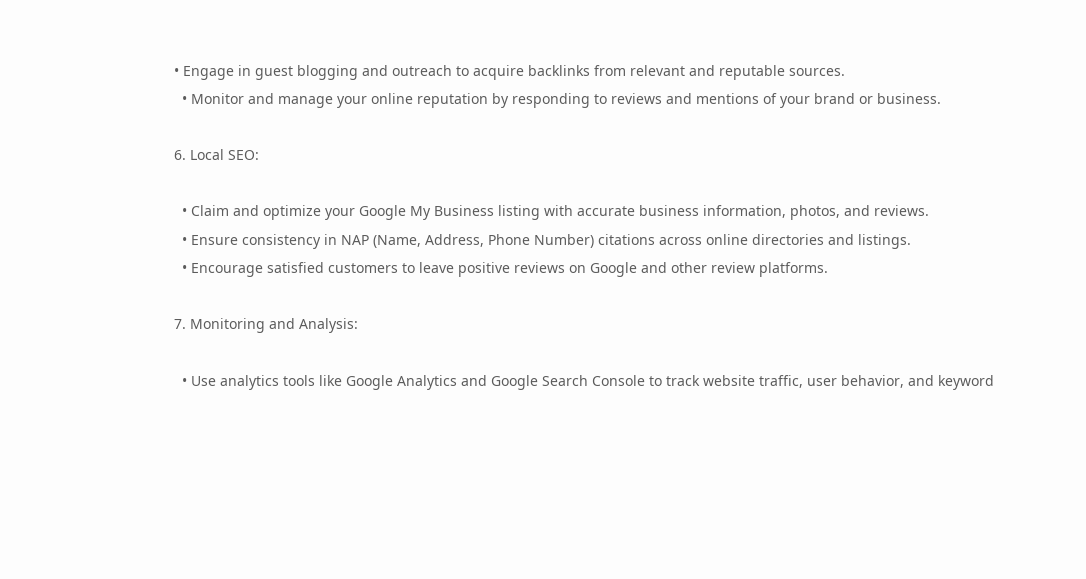• Engage in guest blogging and outreach to acquire backlinks from relevant and reputable sources.
  • Monitor and manage your online reputation by responding to reviews and mentions of your brand or business.

6. Local SEO:

  • Claim and optimize your Google My Business listing with accurate business information, photos, and reviews.
  • Ensure consistency in NAP (Name, Address, Phone Number) citations across online directories and listings.
  • Encourage satisfied customers to leave positive reviews on Google and other review platforms.

7. Monitoring and Analysis:

  • Use analytics tools like Google Analytics and Google Search Console to track website traffic, user behavior, and keyword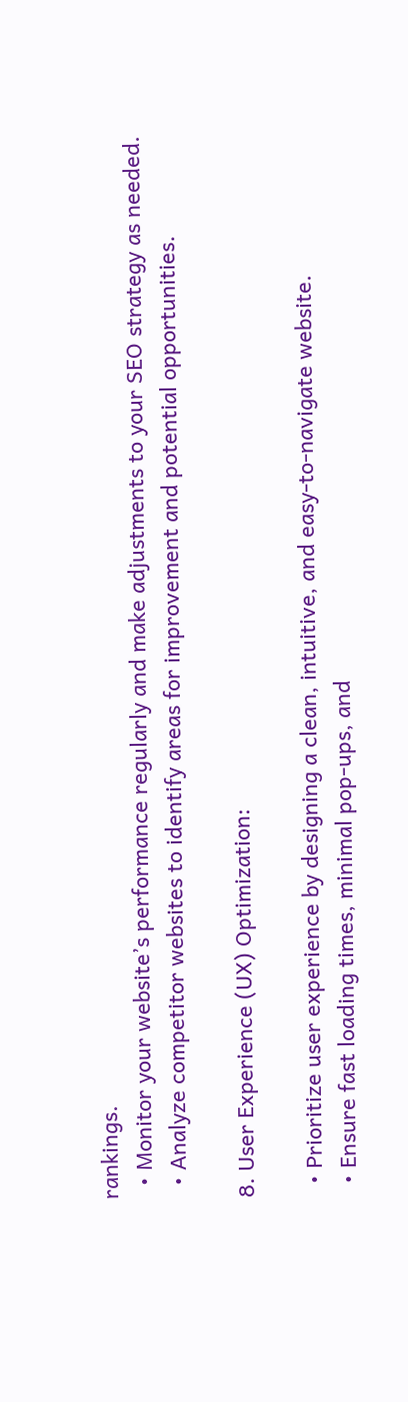rankings.
  • Monitor your website’s performance regularly and make adjustments to your SEO strategy as needed.
  • Analyze competitor websites to identify areas for improvement and potential opportunities.

8. User Experience (UX) Optimization:

  • Prioritize user experience by designing a clean, intuitive, and easy-to-navigate website.
  • Ensure fast loading times, minimal pop-ups, and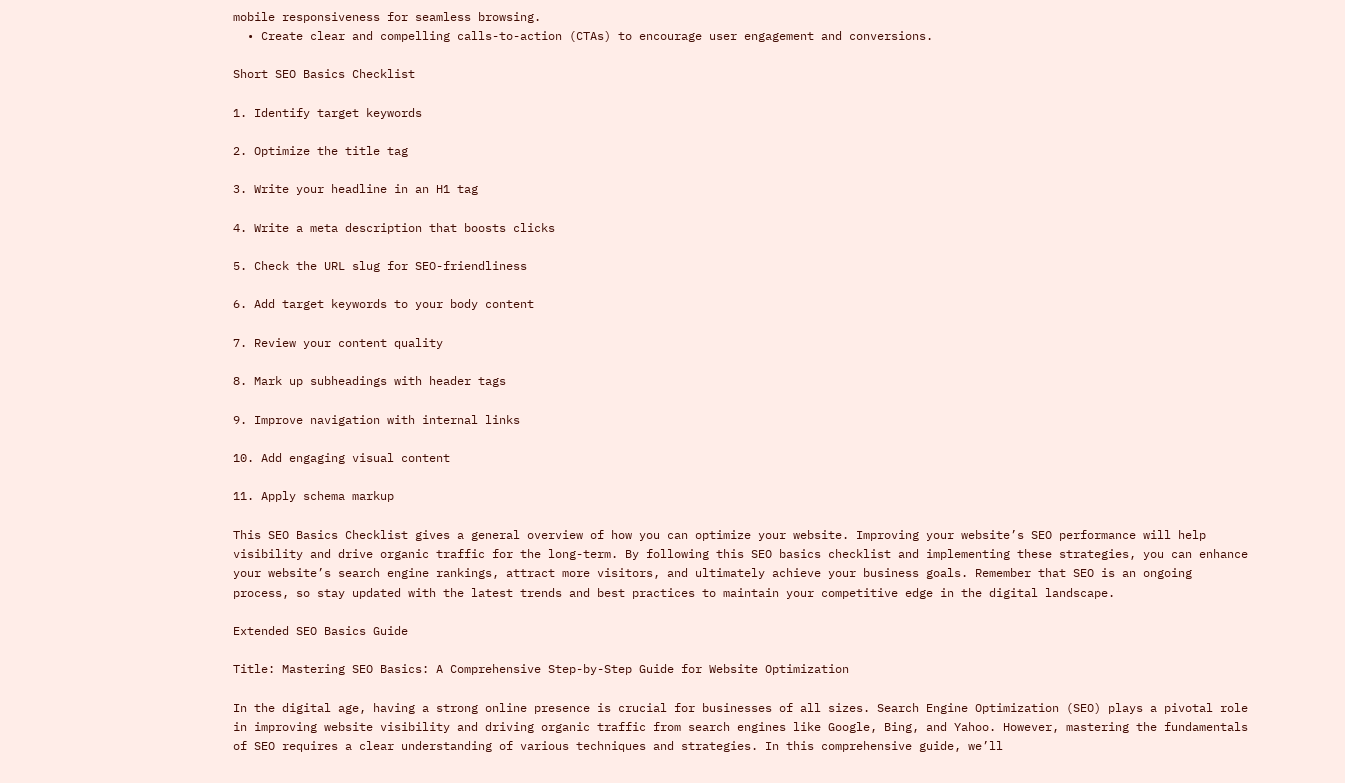mobile responsiveness for seamless browsing.
  • Create clear and compelling calls-to-action (CTAs) to encourage user engagement and conversions.

Short SEO Basics Checklist

1. Identify target keywords

2. Optimize the title tag

3. Write your headline in an H1 tag

4. Write a meta description that boosts clicks

5. Check the URL slug for SEO-friendliness

6. Add target keywords to your body content

7. Review your content quality

8. Mark up subheadings with header tags

9. Improve navigation with internal links

10. Add engaging visual content

11. Apply schema markup

This SEO Basics Checklist gives a general overview of how you can optimize your website. Improving your website’s SEO performance will help visibility and drive organic traffic for the long-term. By following this SEO basics checklist and implementing these strategies, you can enhance your website’s search engine rankings, attract more visitors, and ultimately achieve your business goals. Remember that SEO is an ongoing process, so stay updated with the latest trends and best practices to maintain your competitive edge in the digital landscape.

Extended SEO Basics Guide

Title: Mastering SEO Basics: A Comprehensive Step-by-Step Guide for Website Optimization

In the digital age, having a strong online presence is crucial for businesses of all sizes. Search Engine Optimization (SEO) plays a pivotal role in improving website visibility and driving organic traffic from search engines like Google, Bing, and Yahoo. However, mastering the fundamentals of SEO requires a clear understanding of various techniques and strategies. In this comprehensive guide, we’ll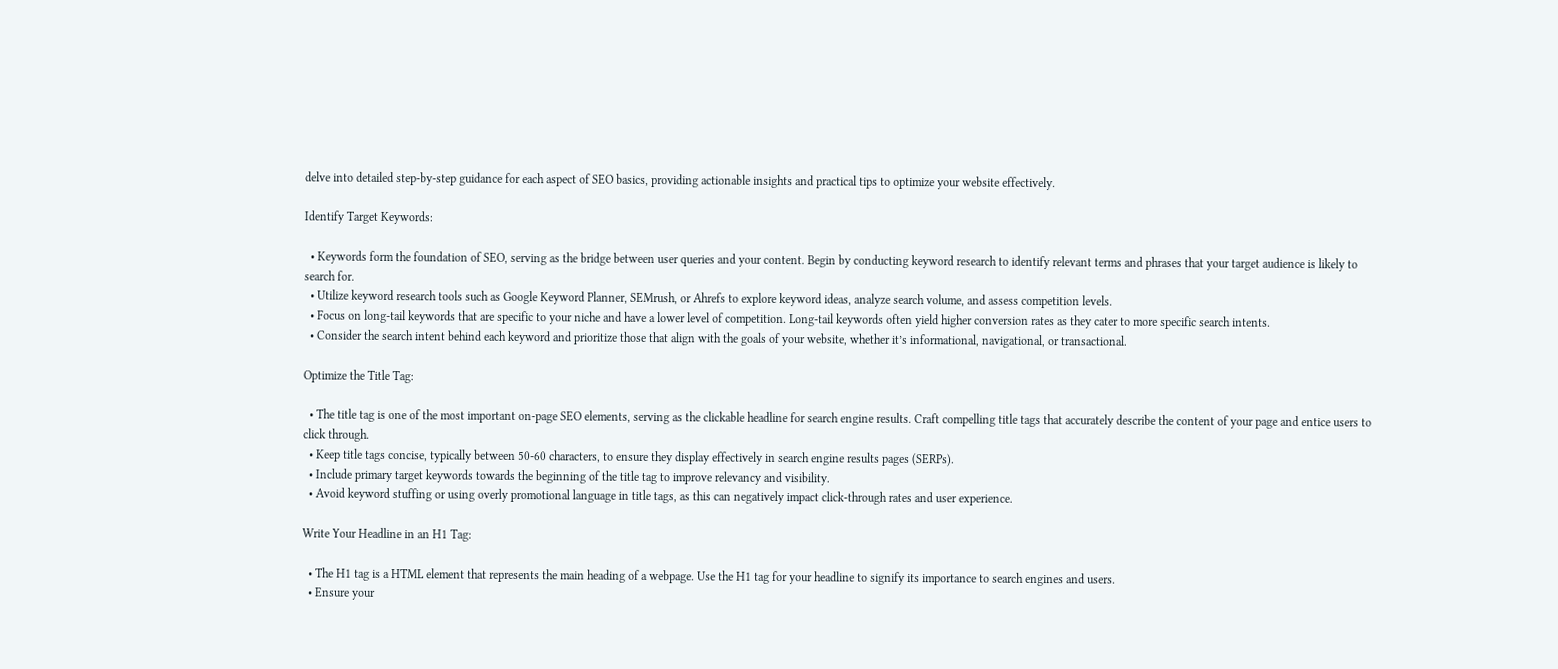delve into detailed step-by-step guidance for each aspect of SEO basics, providing actionable insights and practical tips to optimize your website effectively.

Identify Target Keywords:

  • Keywords form the foundation of SEO, serving as the bridge between user queries and your content. Begin by conducting keyword research to identify relevant terms and phrases that your target audience is likely to search for.
  • Utilize keyword research tools such as Google Keyword Planner, SEMrush, or Ahrefs to explore keyword ideas, analyze search volume, and assess competition levels.
  • Focus on long-tail keywords that are specific to your niche and have a lower level of competition. Long-tail keywords often yield higher conversion rates as they cater to more specific search intents.
  • Consider the search intent behind each keyword and prioritize those that align with the goals of your website, whether it’s informational, navigational, or transactional.

Optimize the Title Tag:

  • The title tag is one of the most important on-page SEO elements, serving as the clickable headline for search engine results. Craft compelling title tags that accurately describe the content of your page and entice users to click through.
  • Keep title tags concise, typically between 50-60 characters, to ensure they display effectively in search engine results pages (SERPs).
  • Include primary target keywords towards the beginning of the title tag to improve relevancy and visibility.
  • Avoid keyword stuffing or using overly promotional language in title tags, as this can negatively impact click-through rates and user experience.

Write Your Headline in an H1 Tag:

  • The H1 tag is a HTML element that represents the main heading of a webpage. Use the H1 tag for your headline to signify its importance to search engines and users.
  • Ensure your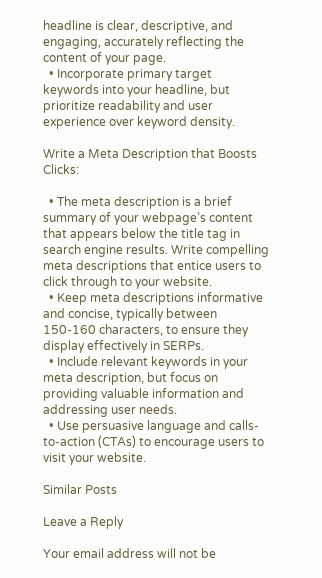headline is clear, descriptive, and engaging, accurately reflecting the content of your page.
  • Incorporate primary target keywords into your headline, but prioritize readability and user experience over keyword density.

Write a Meta Description that Boosts Clicks:

  • The meta description is a brief summary of your webpage’s content that appears below the title tag in search engine results. Write compelling meta descriptions that entice users to click through to your website.
  • Keep meta descriptions informative and concise, typically between 150-160 characters, to ensure they display effectively in SERPs.
  • Include relevant keywords in your meta description, but focus on providing valuable information and addressing user needs.
  • Use persuasive language and calls-to-action (CTAs) to encourage users to visit your website.

Similar Posts

Leave a Reply

Your email address will not be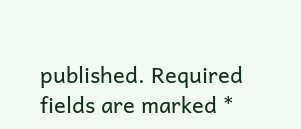published. Required fields are marked *